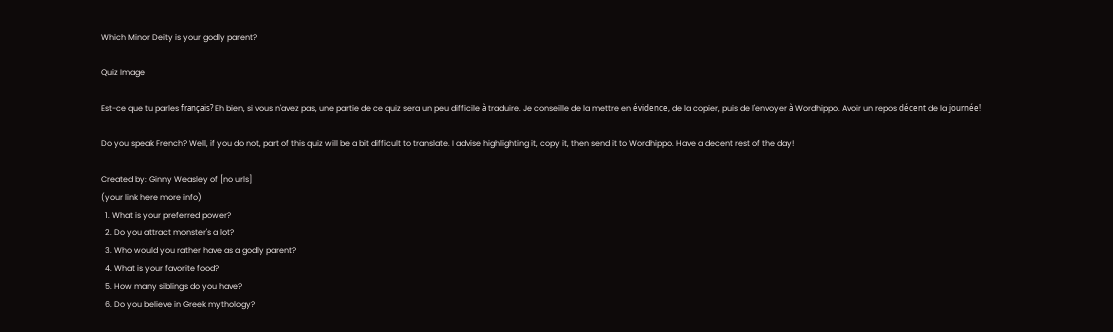Which Minor Deity is your godly parent?

Quiz Image

Est-ce que tu parles français? Eh bien, si vous n'avez pas, une partie de ce quiz sera un peu difficile à traduire. Je conseille de la mettre en évidence, de la copier, puis de l'envoyer à Wordhippo. Avoir un repos décent de la journée!

Do you speak French? Well, if you do not, part of this quiz will be a bit difficult to translate. I advise highlighting it, copy it, then send it to Wordhippo. Have a decent rest of the day!

Created by: Ginny Weasley of [no urls]
(your link here more info)
  1. What is your preferred power?
  2. Do you attract monster's a lot?
  3. Who would you rather have as a godly parent?
  4. What is your favorite food?
  5. How many siblings do you have?
  6. Do you believe in Greek mythology?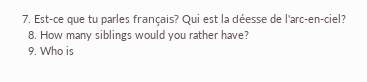7. Est-ce que tu parles français? Qui est la déesse de l'arc-en-ciel?
  8. How many siblings would you rather have?
  9. Who is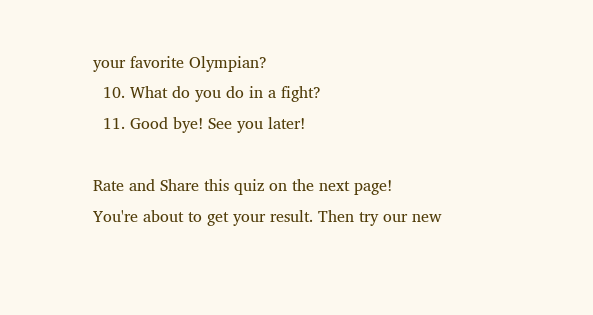your favorite Olympian?
  10. What do you do in a fight?
  11. Good bye! See you later!

Rate and Share this quiz on the next page!
You're about to get your result. Then try our new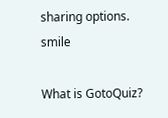sharing options. smile

What is GotoQuiz?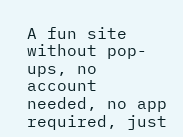A fun site without pop-ups, no account needed, no app required, just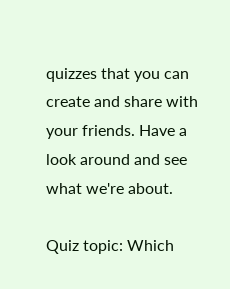quizzes that you can create and share with your friends. Have a look around and see what we're about.

Quiz topic: Which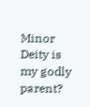Minor Deity is my godly parent?